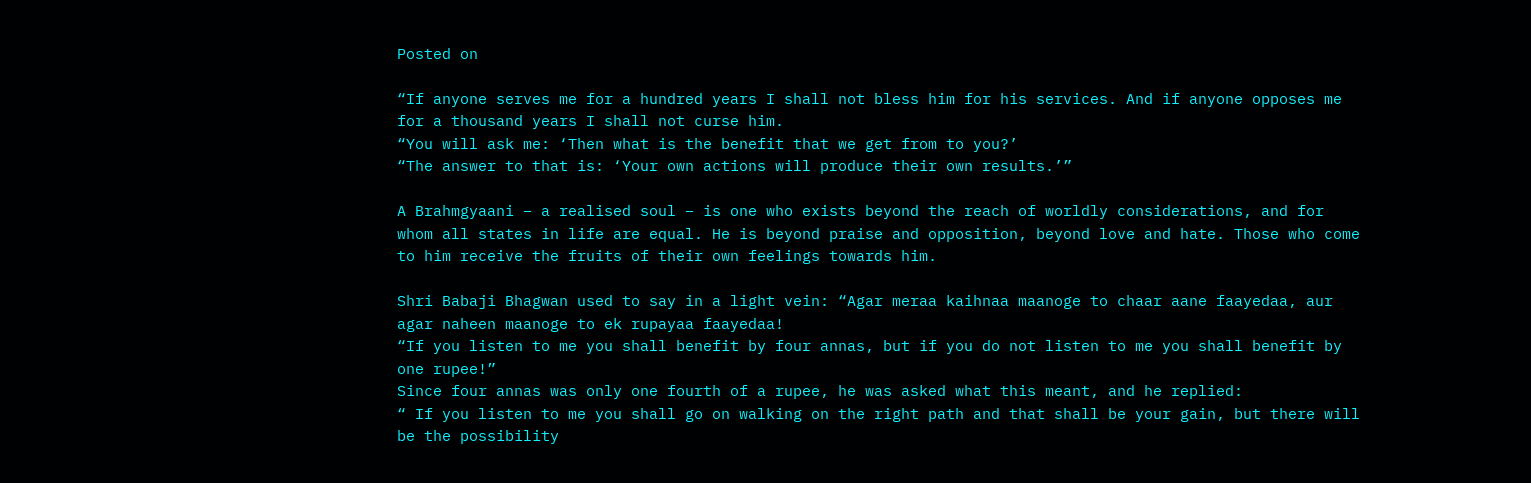Posted on

“If anyone serves me for a hundred years I shall not bless him for his services. And if anyone opposes me for a thousand years I shall not curse him.
“You will ask me: ‘Then what is the benefit that we get from to you?’
“The answer to that is: ‘Your own actions will produce their own results.’”

A Brahmgyaani – a realised soul – is one who exists beyond the reach of worldly considerations, and for whom all states in life are equal. He is beyond praise and opposition, beyond love and hate. Those who come to him receive the fruits of their own feelings towards him.

Shri Babaji Bhagwan used to say in a light vein: “Agar meraa kaihnaa maanoge to chaar aane faayedaa, aur agar naheen maanoge to ek rupayaa faayedaa!
“If you listen to me you shall benefit by four annas, but if you do not listen to me you shall benefit by one rupee!”
Since four annas was only one fourth of a rupee, he was asked what this meant, and he replied:
“ If you listen to me you shall go on walking on the right path and that shall be your gain, but there will be the possibility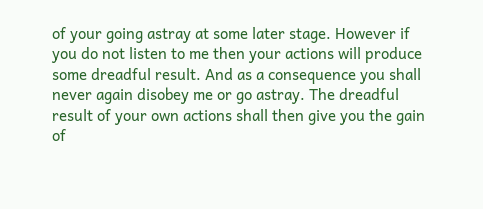of your going astray at some later stage. However if you do not listen to me then your actions will produce some dreadful result. And as a consequence you shall never again disobey me or go astray. The dreadful result of your own actions shall then give you the gain of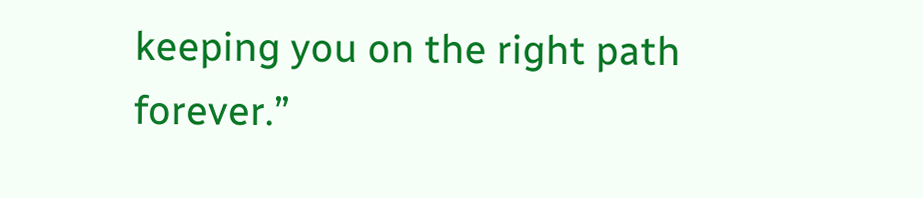keeping you on the right path forever.”